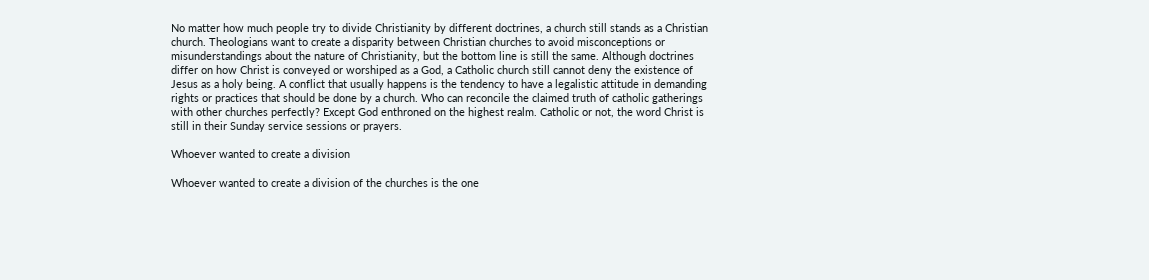No matter how much people try to divide Christianity by different doctrines, a church still stands as a Christian church. Theologians want to create a disparity between Christian churches to avoid misconceptions or misunderstandings about the nature of Christianity, but the bottom line is still the same. Although doctrines differ on how Christ is conveyed or worshiped as a God, a Catholic church still cannot deny the existence of Jesus as a holy being. A conflict that usually happens is the tendency to have a legalistic attitude in demanding rights or practices that should be done by a church. Who can reconcile the claimed truth of catholic gatherings with other churches perfectly? Except God enthroned on the highest realm. Catholic or not, the word Christ is still in their Sunday service sessions or prayers.

Whoever wanted to create a division

Whoever wanted to create a division of the churches is the one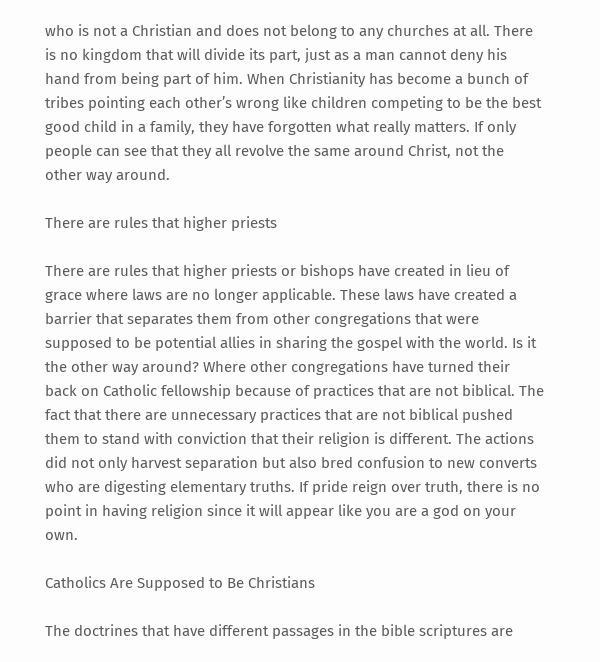who is not a Christian and does not belong to any churches at all. There is no kingdom that will divide its part, just as a man cannot deny his hand from being part of him. When Christianity has become a bunch of tribes pointing each other’s wrong like children competing to be the best good child in a family, they have forgotten what really matters. If only people can see that they all revolve the same around Christ, not the other way around.

There are rules that higher priests

There are rules that higher priests or bishops have created in lieu of grace where laws are no longer applicable. These laws have created a barrier that separates them from other congregations that were supposed to be potential allies in sharing the gospel with the world. Is it the other way around? Where other congregations have turned their back on Catholic fellowship because of practices that are not biblical. The fact that there are unnecessary practices that are not biblical pushed them to stand with conviction that their religion is different. The actions did not only harvest separation but also bred confusion to new converts who are digesting elementary truths. If pride reign over truth, there is no point in having religion since it will appear like you are a god on your own.

Catholics Are Supposed to Be Christians

The doctrines that have different passages in the bible scriptures are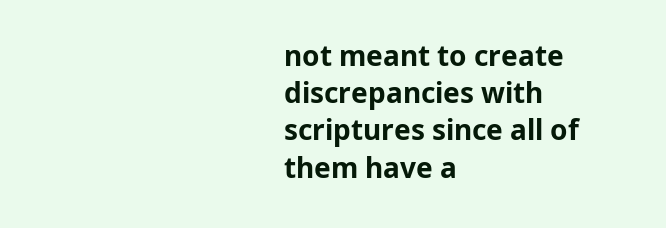not meant to create discrepancies with scriptures since all of them have a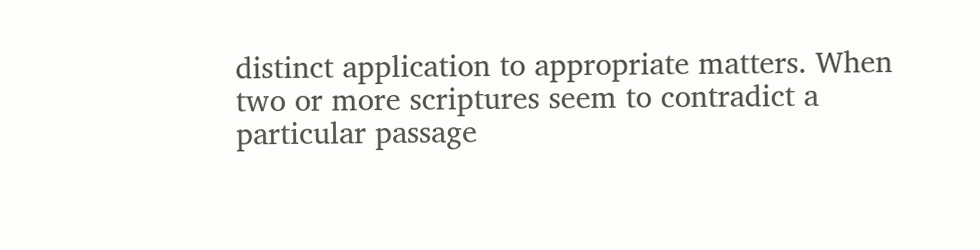distinct application to appropriate matters. When two or more scriptures seem to contradict a particular passage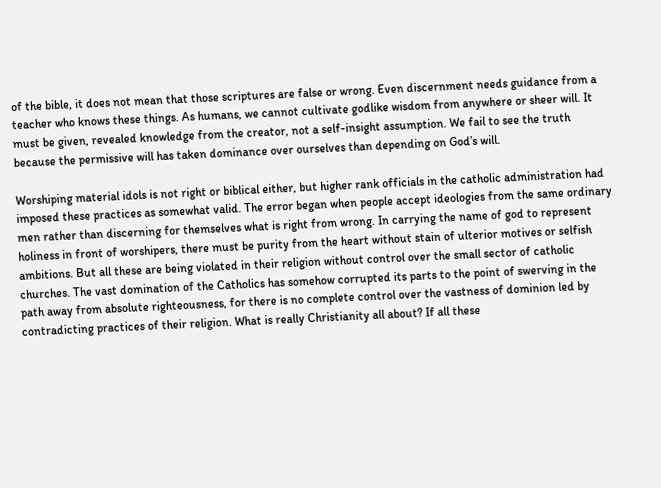of the bible, it does not mean that those scriptures are false or wrong. Even discernment needs guidance from a teacher who knows these things. As humans, we cannot cultivate godlike wisdom from anywhere or sheer will. It must be given, revealed knowledge from the creator, not a self-insight assumption. We fail to see the truth because the permissive will has taken dominance over ourselves than depending on God’s will.

Worshiping material idols is not right or biblical either, but higher rank officials in the catholic administration had imposed these practices as somewhat valid. The error began when people accept ideologies from the same ordinary men rather than discerning for themselves what is right from wrong. In carrying the name of god to represent holiness in front of worshipers, there must be purity from the heart without stain of ulterior motives or selfish ambitions. But all these are being violated in their religion without control over the small sector of catholic churches. The vast domination of the Catholics has somehow corrupted its parts to the point of swerving in the path away from absolute righteousness, for there is no complete control over the vastness of dominion led by contradicting practices of their religion. What is really Christianity all about? If all these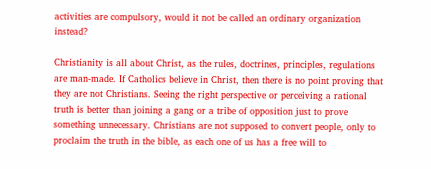activities are compulsory, would it not be called an ordinary organization instead?

Christianity is all about Christ, as the rules, doctrines, principles, regulations are man-made. If Catholics believe in Christ, then there is no point proving that they are not Christians. Seeing the right perspective or perceiving a rational truth is better than joining a gang or a tribe of opposition just to prove something unnecessary. Christians are not supposed to convert people, only to proclaim the truth in the bible, as each one of us has a free will to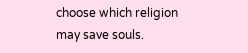choose which religion may save souls.